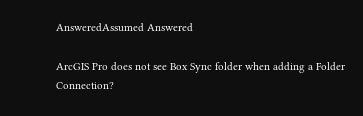AnsweredAssumed Answered

ArcGIS Pro does not see Box Sync folder when adding a Folder Connection?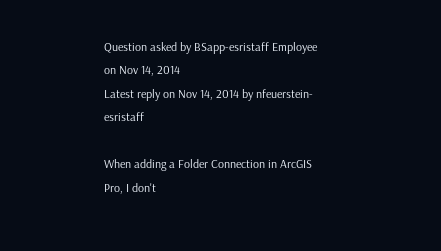Question asked by BSapp-esristaff Employee on Nov 14, 2014
Latest reply on Nov 14, 2014 by nfeuerstein-esristaff

When adding a Folder Connection in ArcGIS Pro, I don't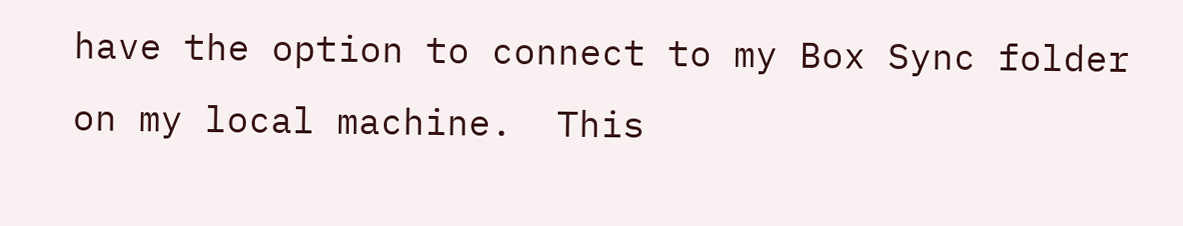have the option to connect to my Box Sync folder on my local machine.  This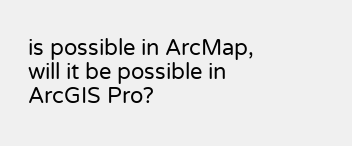is possible in ArcMap, will it be possible in ArcGIS Pro?